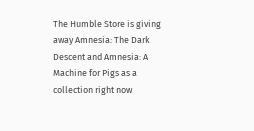The Humble Store is giving away Amnesia: The Dark Descent and Amnesia: A Machine for Pigs as a collection right now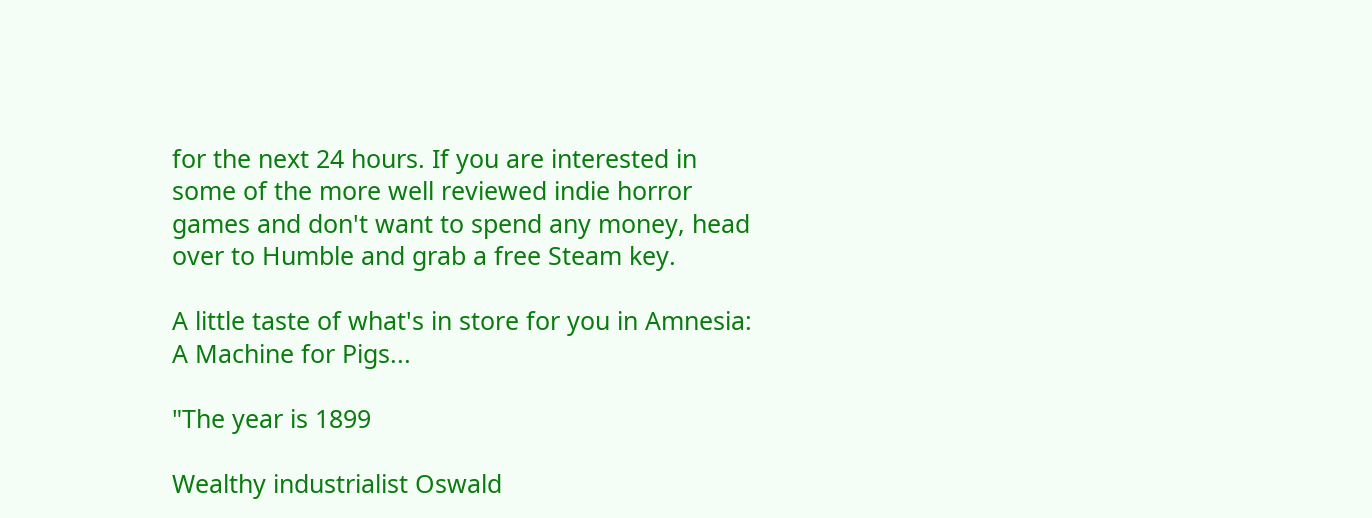for the next 24 hours. If you are interested in some of the more well reviewed indie horror games and don't want to spend any money, head over to Humble and grab a free Steam key.

A little taste of what's in store for you in Amnesia: A Machine for Pigs...

"The year is 1899

Wealthy industrialist Oswald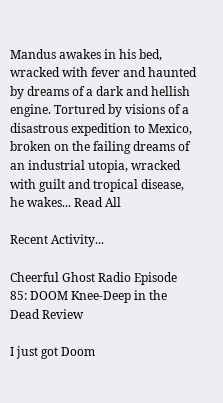Mandus awakes in his bed, wracked with fever and haunted by dreams of a dark and hellish engine. Tortured by visions of a disastrous expedition to Mexico, broken on the failing dreams of an industrial utopia, wracked with guilt and tropical disease, he wakes... Read All

Recent Activity...

Cheerful Ghost Radio Episode 85: DOOM Knee-Deep in the Dead Review

I just got Doom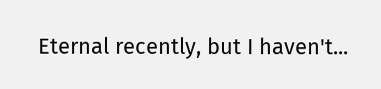Eternal recently, but I haven't...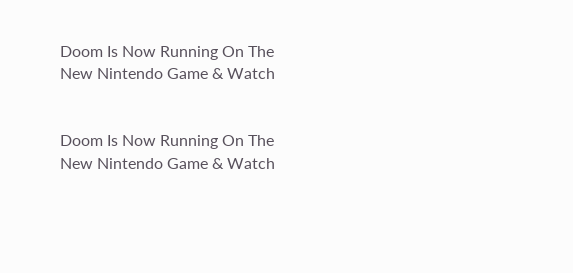Doom Is Now Running On The New Nintendo Game & Watch


Doom Is Now Running On The New Nintendo Game & Watch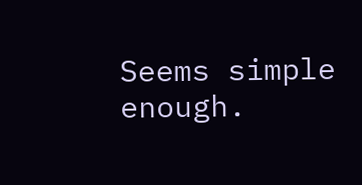Seems simple enough.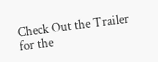Check Out the Trailer for the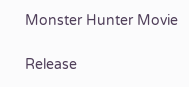Monster Hunter Movie

Release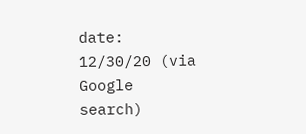date: 12/30/20 (via Google search)